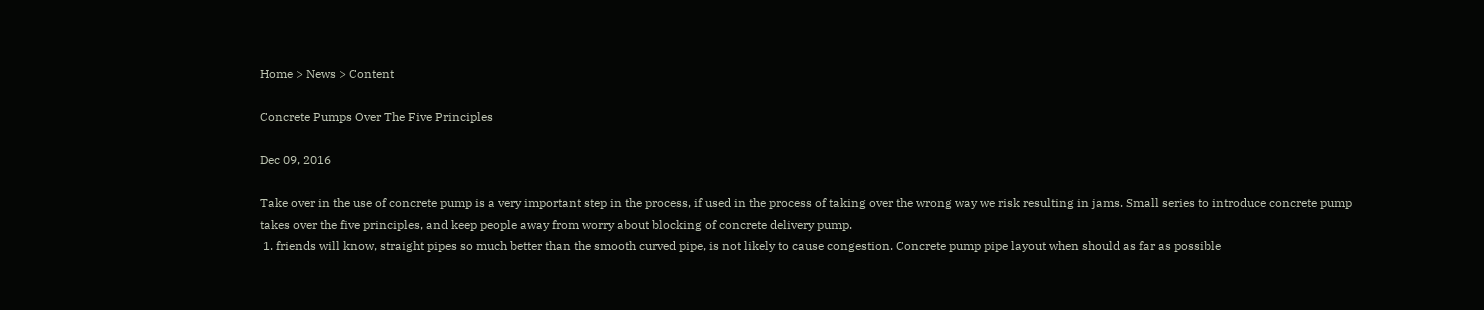Home > News > Content

Concrete Pumps Over The Five Principles

Dec 09, 2016

Take over in the use of concrete pump is a very important step in the process, if used in the process of taking over the wrong way we risk resulting in jams. Small series to introduce concrete pump takes over the five principles, and keep people away from worry about blocking of concrete delivery pump.
 1. friends will know, straight pipes so much better than the smooth curved pipe, is not likely to cause congestion. Concrete pump pipe layout when should as far as possible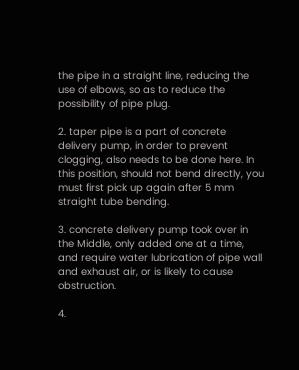the pipe in a straight line, reducing the use of elbows, so as to reduce the possibility of pipe plug.

2. taper pipe is a part of concrete delivery pump, in order to prevent clogging, also needs to be done here. In this position, should not bend directly, you must first pick up again after 5 mm straight tube bending.

3. concrete delivery pump took over in the Middle, only added one at a time, and require water lubrication of pipe wall and exhaust air, or is likely to cause obstruction.

4.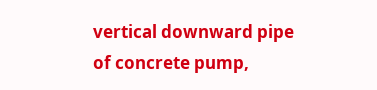vertical downward pipe of concrete pump,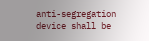anti-segregation device shall be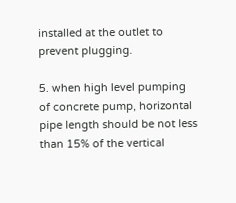installed at the outlet to prevent plugging.

5. when high level pumping of concrete pump, horizontal pipe length should be not less than 15% of the vertical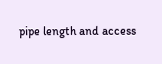pipe length and access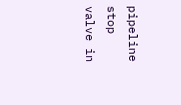pipeline stop valve in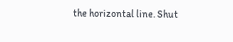the horizontal line. Shut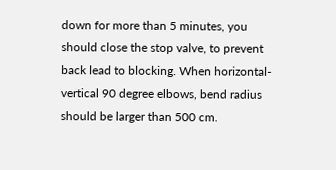down for more than 5 minutes, you should close the stop valve, to prevent back lead to blocking. When horizontal-vertical 90 degree elbows, bend radius should be larger than 500 cm.